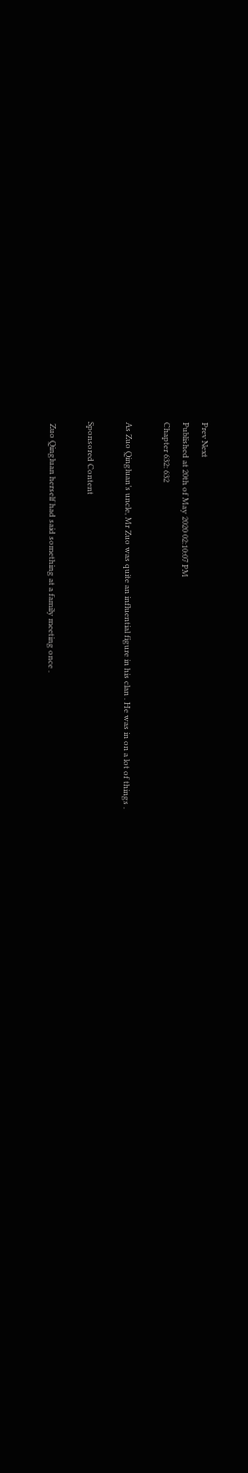Prev Next
Published at 20th of May 2020 02:10:07 PM
Chapter 632: 632

As Zuo Qingluan’s uncle, Mr Zuo was quite an influential figure in his clan . He was in on a lot of things .

Sponsored Content

 Zuo Qingluan herself had said something at a family meeting once .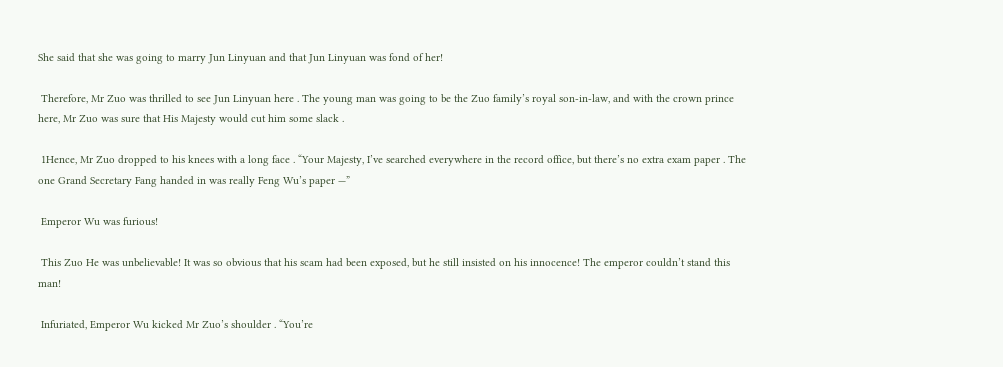She said that she was going to marry Jun Linyuan and that Jun Linyuan was fond of her!

 Therefore, Mr Zuo was thrilled to see Jun Linyuan here . The young man was going to be the Zuo family’s royal son-in-law, and with the crown prince here, Mr Zuo was sure that His Majesty would cut him some slack .

 1Hence, Mr Zuo dropped to his knees with a long face . “Your Majesty, I’ve searched everywhere in the record office, but there’s no extra exam paper . The one Grand Secretary Fang handed in was really Feng Wu’s paper —”

 Emperor Wu was furious!

 This Zuo He was unbelievable! It was so obvious that his scam had been exposed, but he still insisted on his innocence! The emperor couldn’t stand this man!

 Infuriated, Emperor Wu kicked Mr Zuo’s shoulder . “You’re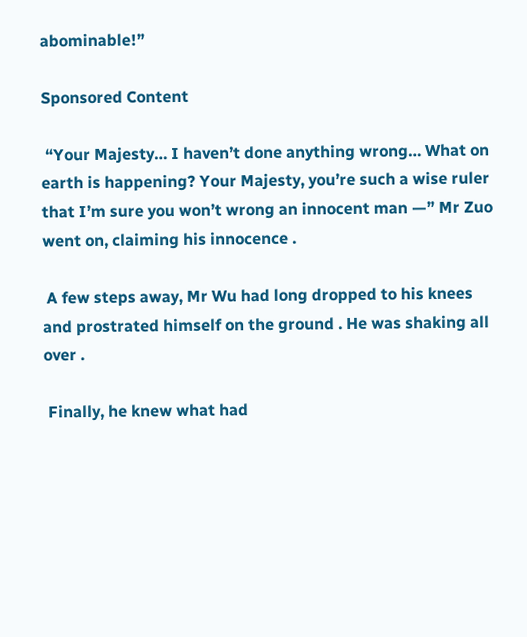abominable!”

Sponsored Content

 “Your Majesty… I haven’t done anything wrong… What on earth is happening? Your Majesty, you’re such a wise ruler that I’m sure you won’t wrong an innocent man —” Mr Zuo went on, claiming his innocence .

 A few steps away, Mr Wu had long dropped to his knees and prostrated himself on the ground . He was shaking all over .

 Finally, he knew what had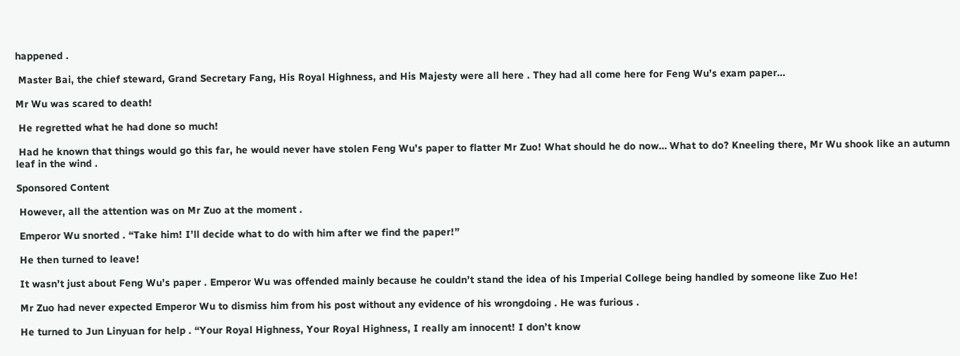happened .

 Master Bai, the chief steward, Grand Secretary Fang, His Royal Highness, and His Majesty were all here . They had all come here for Feng Wu’s exam paper…

Mr Wu was scared to death!

 He regretted what he had done so much!

 Had he known that things would go this far, he would never have stolen Feng Wu’s paper to flatter Mr Zuo! What should he do now… What to do? Kneeling there, Mr Wu shook like an autumn leaf in the wind .

Sponsored Content

 However, all the attention was on Mr Zuo at the moment .

 Emperor Wu snorted . “Take him! I’ll decide what to do with him after we find the paper!”

 He then turned to leave!

 It wasn’t just about Feng Wu’s paper . Emperor Wu was offended mainly because he couldn’t stand the idea of his Imperial College being handled by someone like Zuo He!

 Mr Zuo had never expected Emperor Wu to dismiss him from his post without any evidence of his wrongdoing . He was furious .

 He turned to Jun Linyuan for help . “Your Royal Highness, Your Royal Highness, I really am innocent! I don’t know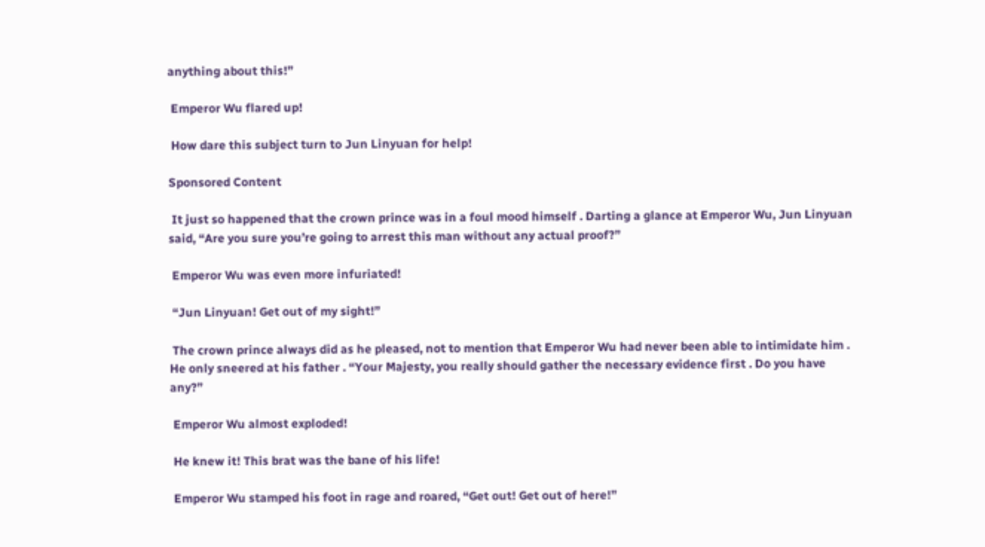anything about this!”

 Emperor Wu flared up!

 How dare this subject turn to Jun Linyuan for help!

Sponsored Content

 It just so happened that the crown prince was in a foul mood himself . Darting a glance at Emperor Wu, Jun Linyuan said, “Are you sure you’re going to arrest this man without any actual proof?”

 Emperor Wu was even more infuriated!

 “Jun Linyuan! Get out of my sight!”

 The crown prince always did as he pleased, not to mention that Emperor Wu had never been able to intimidate him . He only sneered at his father . “Your Majesty, you really should gather the necessary evidence first . Do you have any?”

 Emperor Wu almost exploded!

 He knew it! This brat was the bane of his life!

 Emperor Wu stamped his foot in rage and roared, “Get out! Get out of here!”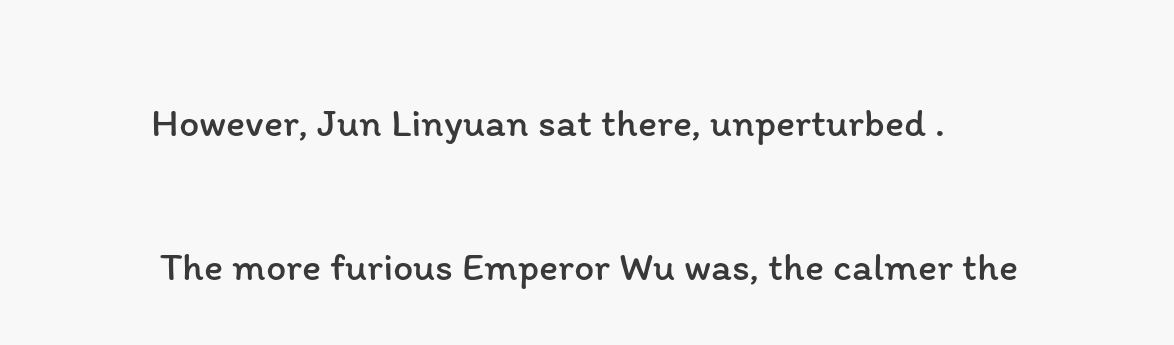However, Jun Linyuan sat there, unperturbed .

 The more furious Emperor Wu was, the calmer the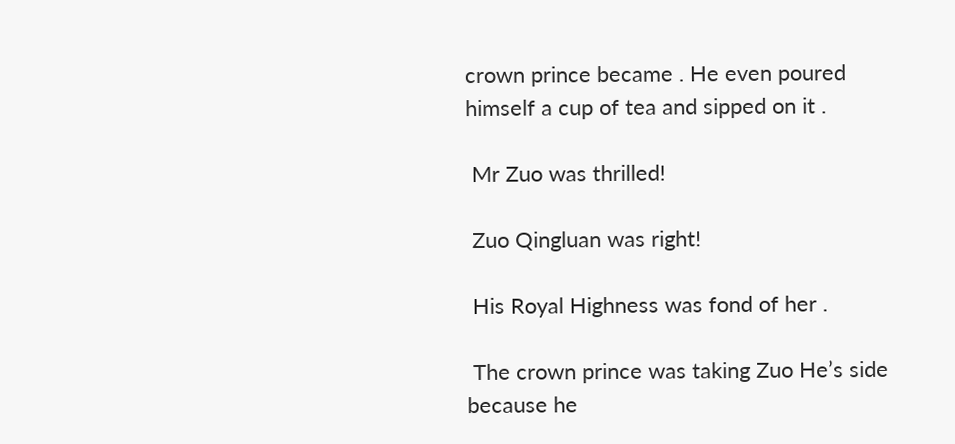crown prince became . He even poured himself a cup of tea and sipped on it .

 Mr Zuo was thrilled!

 Zuo Qingluan was right!

 His Royal Highness was fond of her .

 The crown prince was taking Zuo He’s side because he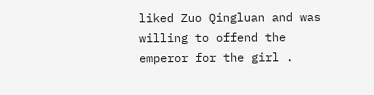liked Zuo Qingluan and was willing to offend the emperor for the girl .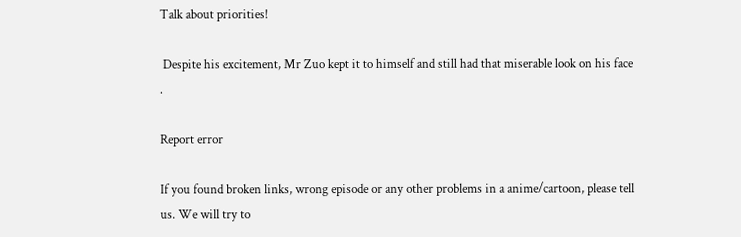Talk about priorities!

 Despite his excitement, Mr Zuo kept it to himself and still had that miserable look on his face .

Report error

If you found broken links, wrong episode or any other problems in a anime/cartoon, please tell us. We will try to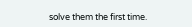solve them the first time.